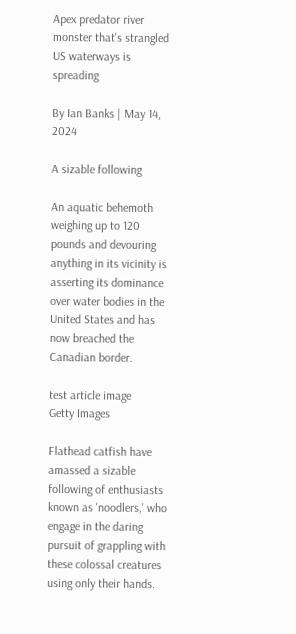Apex predator river monster that's strangled US waterways is spreading

By Ian Banks | May 14, 2024

A sizable following

An aquatic behemoth weighing up to 120 pounds and devouring anything in its vicinity is asserting its dominance over water bodies in the United States and has now breached the Canadian border.

test article image
Getty Images

Flathead catfish have amassed a sizable following of enthusiasts known as 'noodlers,' who engage in the daring pursuit of grappling with these colossal creatures using only their hands.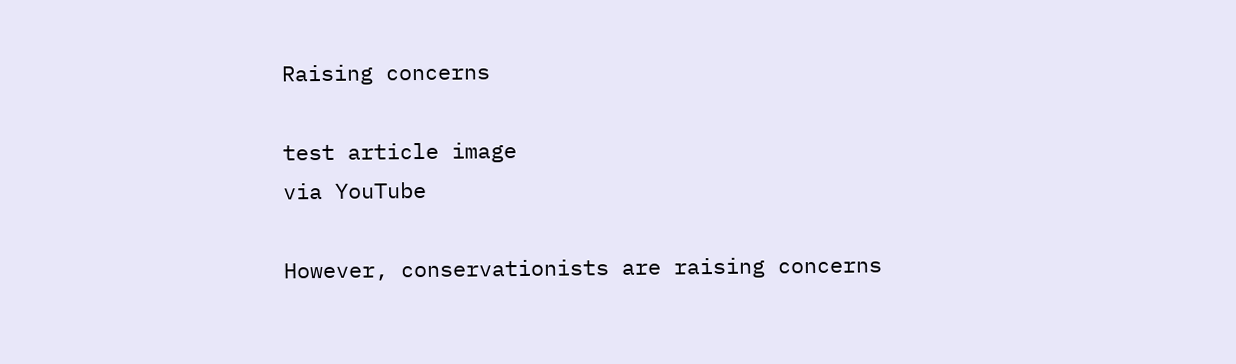Raising concerns

test article image
via YouTube

However, conservationists are raising concerns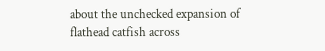about the unchecked expansion of flathead catfish across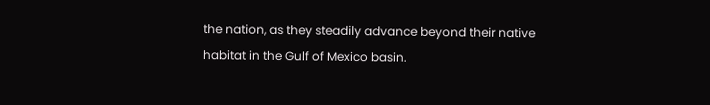the nation, as they steadily advance beyond their native habitat in the Gulf of Mexico basin.